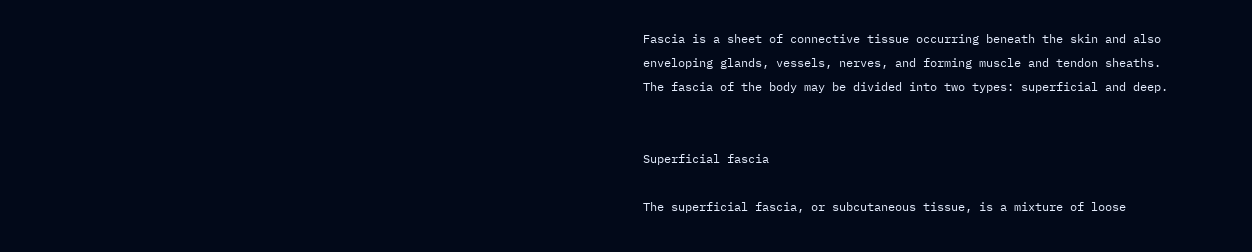Fascia is a sheet of connective tissue occurring beneath the skin and also enveloping glands, vessels, nerves, and forming muscle and tendon sheaths. The fascia of the body may be divided into two types: superficial and deep.


Superficial fascia

The superficial fascia, or subcutaneous tissue, is a mixture of loose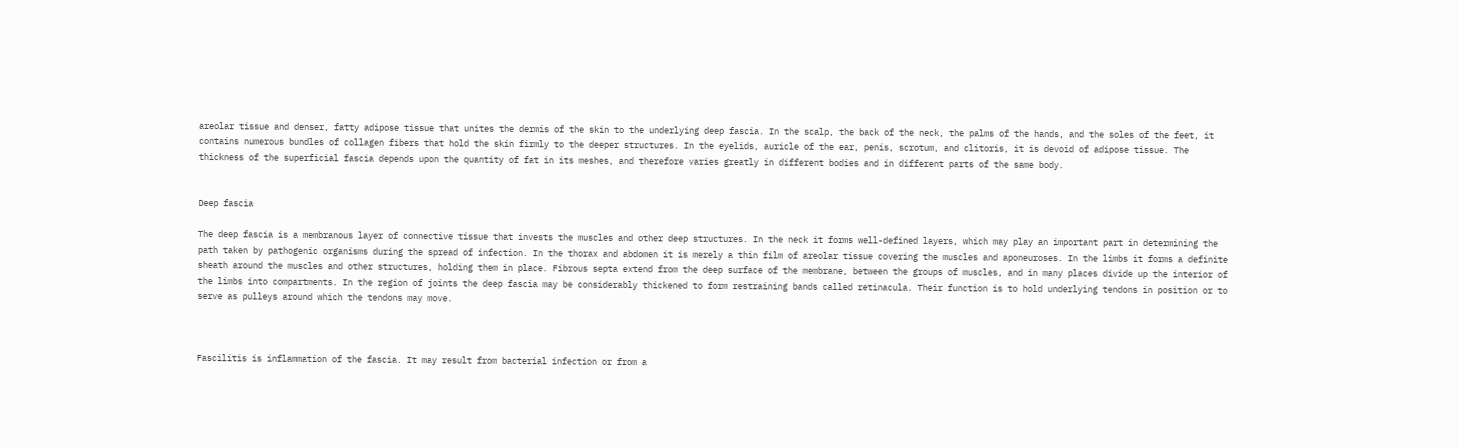areolar tissue and denser, fatty adipose tissue that unites the dermis of the skin to the underlying deep fascia. In the scalp, the back of the neck, the palms of the hands, and the soles of the feet, it contains numerous bundles of collagen fibers that hold the skin firmly to the deeper structures. In the eyelids, auricle of the ear, penis, scrotum, and clitoris, it is devoid of adipose tissue. The thickness of the superficial fascia depends upon the quantity of fat in its meshes, and therefore varies greatly in different bodies and in different parts of the same body.


Deep fascia

The deep fascia is a membranous layer of connective tissue that invests the muscles and other deep structures. In the neck it forms well-defined layers, which may play an important part in determining the path taken by pathogenic organisms during the spread of infection. In the thorax and abdomen it is merely a thin film of areolar tissue covering the muscles and aponeuroses. In the limbs it forms a definite sheath around the muscles and other structures, holding them in place. Fibrous septa extend from the deep surface of the membrane, between the groups of muscles, and in many places divide up the interior of the limbs into compartments. In the region of joints the deep fascia may be considerably thickened to form restraining bands called retinacula. Their function is to hold underlying tendons in position or to serve as pulleys around which the tendons may move.



Fascilitis is inflammation of the fascia. It may result from bacterial infection or from a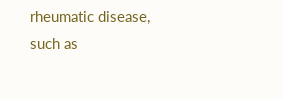rheumatic disease, such as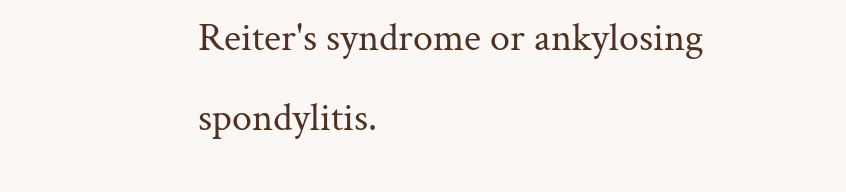Reiter's syndrome or ankylosing spondylitis.